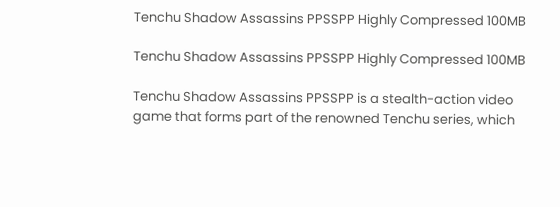Tenchu Shadow Assassins PPSSPP Highly Compressed 100MB

Tenchu Shadow Assassins PPSSPP Highly Compressed 100MB

Tenchu Shadow Assassins PPSSPP is a stealth-action video game that forms part of the renowned Tenchu series, which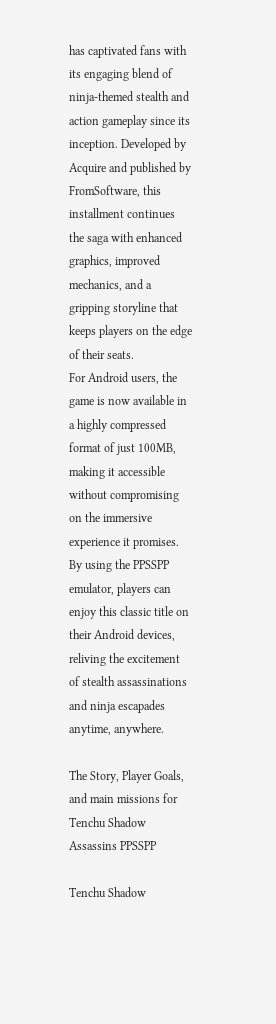has captivated fans with its engaging blend of ninja-themed stealth and action gameplay since its inception. Developed by Acquire and published by FromSoftware, this installment continues the saga with enhanced graphics, improved mechanics, and a gripping storyline that keeps players on the edge of their seats.
For Android users, the game is now available in a highly compressed format of just 100MB, making it accessible without compromising on the immersive experience it promises. By using the PPSSPP emulator, players can enjoy this classic title on their Android devices, reliving the excitement of stealth assassinations and ninja escapades anytime, anywhere.

The Story, Player Goals, and main missions for Tenchu Shadow Assassins PPSSPP

Tenchu Shadow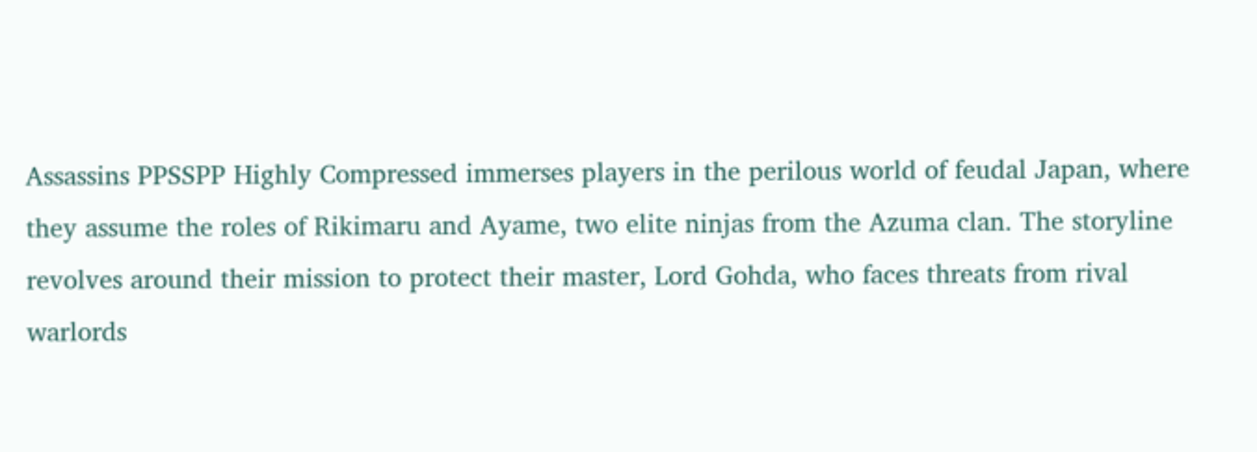Assassins PPSSPP Highly Compressed immerses players in the perilous world of feudal Japan, where they assume the roles of Rikimaru and Ayame, two elite ninjas from the Azuma clan. The storyline revolves around their mission to protect their master, Lord Gohda, who faces threats from rival warlords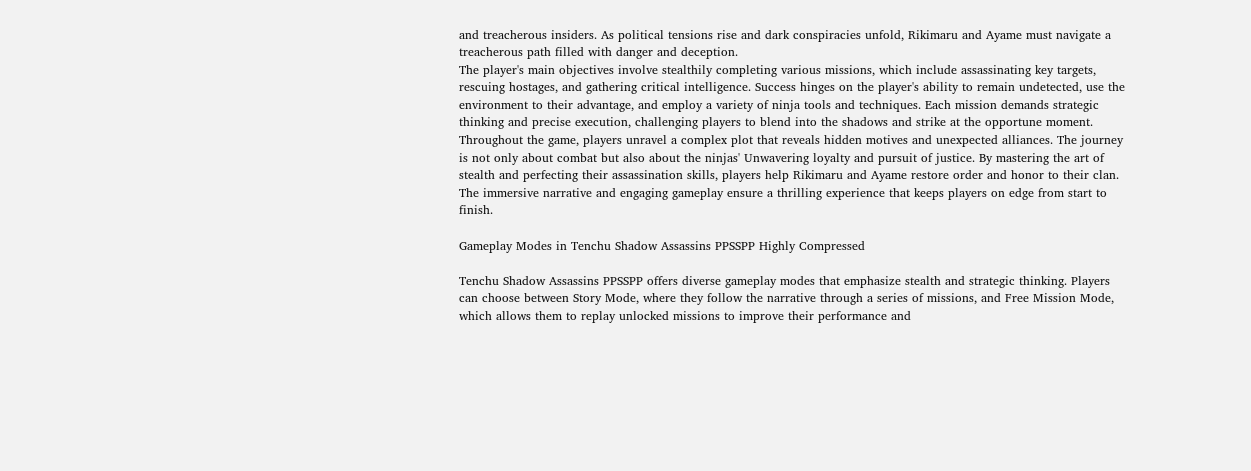and treacherous insiders. As political tensions rise and dark conspiracies unfold, Rikimaru and Ayame must navigate a treacherous path filled with danger and deception.
The player's main objectives involve stealthily completing various missions, which include assassinating key targets, rescuing hostages, and gathering critical intelligence. Success hinges on the player's ability to remain undetected, use the environment to their advantage, and employ a variety of ninja tools and techniques. Each mission demands strategic thinking and precise execution, challenging players to blend into the shadows and strike at the opportune moment.
Throughout the game, players unravel a complex plot that reveals hidden motives and unexpected alliances. The journey is not only about combat but also about the ninjas' Unwavering loyalty and pursuit of justice. By mastering the art of stealth and perfecting their assassination skills, players help Rikimaru and Ayame restore order and honor to their clan. The immersive narrative and engaging gameplay ensure a thrilling experience that keeps players on edge from start to finish.

Gameplay Modes in Tenchu Shadow Assassins PPSSPP Highly Compressed

Tenchu Shadow Assassins PPSSPP offers diverse gameplay modes that emphasize stealth and strategic thinking. Players can choose between Story Mode, where they follow the narrative through a series of missions, and Free Mission Mode, which allows them to replay unlocked missions to improve their performance and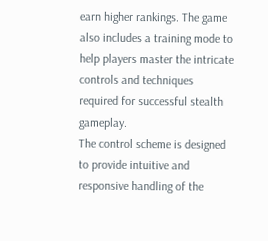earn higher rankings. The game also includes a training mode to help players master the intricate controls and techniques required for successful stealth gameplay.
The control scheme is designed to provide intuitive and responsive handling of the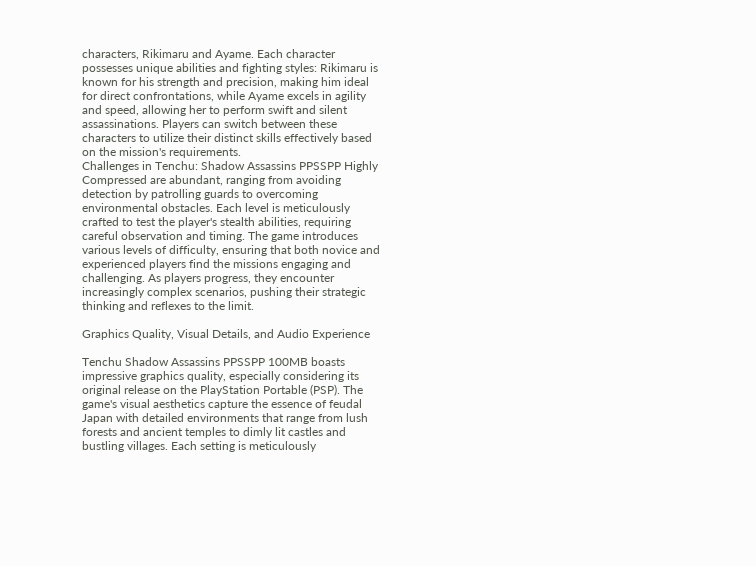characters, Rikimaru and Ayame. Each character possesses unique abilities and fighting styles: Rikimaru is known for his strength and precision, making him ideal for direct confrontations, while Ayame excels in agility and speed, allowing her to perform swift and silent assassinations. Players can switch between these characters to utilize their distinct skills effectively based on the mission's requirements.
Challenges in Tenchu: Shadow Assassins PPSSPP Highly Compressed are abundant, ranging from avoiding detection by patrolling guards to overcoming environmental obstacles. Each level is meticulously crafted to test the player's stealth abilities, requiring careful observation and timing. The game introduces various levels of difficulty, ensuring that both novice and experienced players find the missions engaging and challenging. As players progress, they encounter increasingly complex scenarios, pushing their strategic thinking and reflexes to the limit.

Graphics Quality, Visual Details, and Audio Experience

Tenchu Shadow Assassins PPSSPP 100MB boasts impressive graphics quality, especially considering its original release on the PlayStation Portable (PSP). The game's visual aesthetics capture the essence of feudal Japan with detailed environments that range from lush forests and ancient temples to dimly lit castles and bustling villages. Each setting is meticulously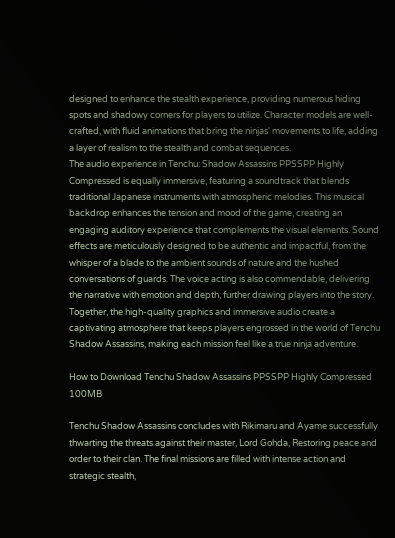designed to enhance the stealth experience, providing numerous hiding spots and shadowy corners for players to utilize. Character models are well-crafted, with fluid animations that bring the ninjas' movements to life, adding a layer of realism to the stealth and combat sequences.
The audio experience in Tenchu: Shadow Assassins PPSSPP Highly Compressed is equally immersive, featuring a soundtrack that blends traditional Japanese instruments with atmospheric melodies. This musical backdrop enhances the tension and mood of the game, creating an engaging auditory experience that complements the visual elements. Sound effects are meticulously designed to be authentic and impactful, from the whisper of a blade to the ambient sounds of nature and the hushed conversations of guards. The voice acting is also commendable, delivering the narrative with emotion and depth, further drawing players into the story.
Together, the high-quality graphics and immersive audio create a captivating atmosphere that keeps players engrossed in the world of Tenchu Shadow Assassins, making each mission feel like a true ninja adventure.

How to Download Tenchu Shadow Assassins PPSSPP Highly Compressed 100MB

Tenchu Shadow Assassins concludes with Rikimaru and Ayame successfully thwarting the threats against their master, Lord Gohda, Restoring peace and order to their clan. The final missions are filled with intense action and strategic stealth,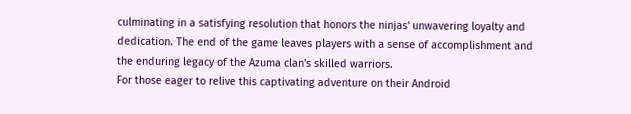culminating in a satisfying resolution that honors the ninjas' unwavering loyalty and dedication. The end of the game leaves players with a sense of accomplishment and the enduring legacy of the Azuma clan's skilled warriors.
For those eager to relive this captivating adventure on their Android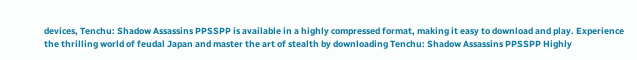devices, Tenchu: Shadow Assassins PPSSPP is available in a highly compressed format, making it easy to download and play. Experience the thrilling world of feudal Japan and master the art of stealth by downloading Tenchu: Shadow Assassins PPSSPP Highly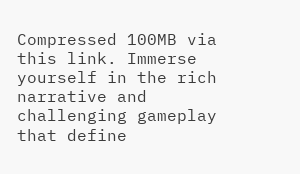Compressed 100MB via this link. Immerse yourself in the rich narrative and challenging gameplay that define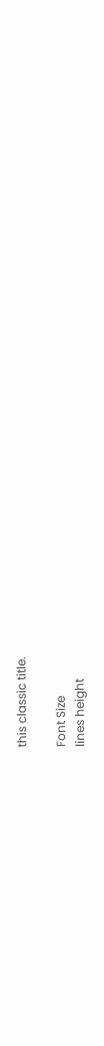this classic title.

Font Size
lines height